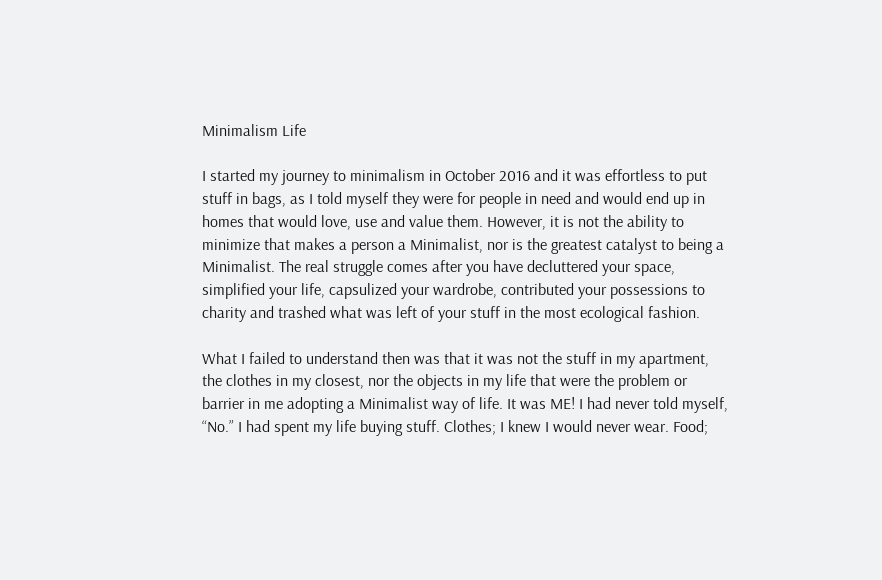Minimalism Life

I started my journey to minimalism in October 2016 and it was effortless to put stuff in bags, as I told myself they were for people in need and would end up in homes that would love, use and value them. However, it is not the ability to minimize that makes a person a Minimalist, nor is the greatest catalyst to being a Minimalist. The real struggle comes after you have decluttered your space, simplified your life, capsulized your wardrobe, contributed your possessions to charity and trashed what was left of your stuff in the most ecological fashion.

What I failed to understand then was that it was not the stuff in my apartment, the clothes in my closest, nor the objects in my life that were the problem or barrier in me adopting a Minimalist way of life. It was ME! I had never told myself, “No.” I had spent my life buying stuff. Clothes; I knew I would never wear. Food;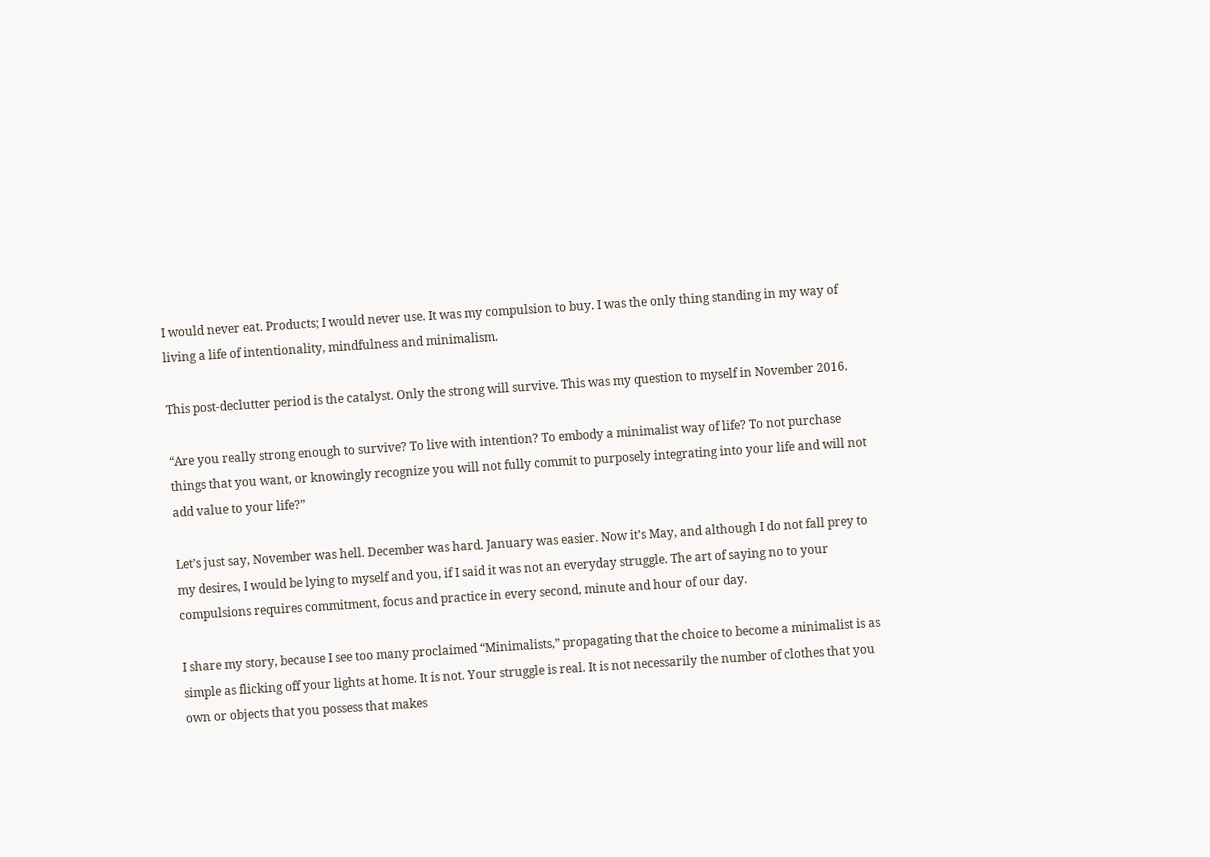I would never eat. Products; I would never use. It was my compulsion to buy. I was the only thing standing in my way of living a life of intentionality, mindfulness and minimalism.

This post-declutter period is the catalyst. Only the strong will survive. This was my question to myself in November 2016.

“Are you really strong enough to survive? To live with intention? To embody a minimalist way of life? To not purchase things that you want, or knowingly recognize you will not fully commit to purposely integrating into your life and will not add value to your life?”

Let’s just say, November was hell. December was hard. January was easier. Now it’s May, and although I do not fall prey to my desires, I would be lying to myself and you, if I said it was not an everyday struggle. The art of saying no to your compulsions requires commitment, focus and practice in every second, minute and hour of our day.

I share my story, because I see too many proclaimed “Minimalists,” propagating that the choice to become a minimalist is as simple as flicking off your lights at home. It is not. Your struggle is real. It is not necessarily the number of clothes that you own or objects that you possess that makes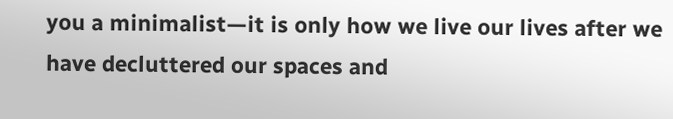you a minimalist—it is only how we live our lives after we have decluttered our spaces and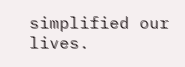simplified our lives.